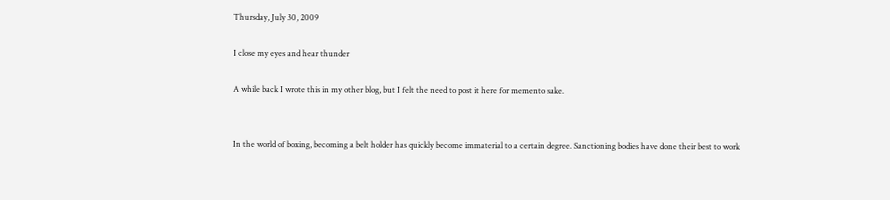Thursday, July 30, 2009

I close my eyes and hear thunder

A while back I wrote this in my other blog, but I felt the need to post it here for memento sake.


In the world of boxing, becoming a belt holder has quickly become immaterial to a certain degree. Sanctioning bodies have done their best to work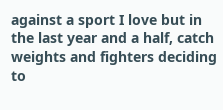against a sport I love but in the last year and a half, catch weights and fighters deciding to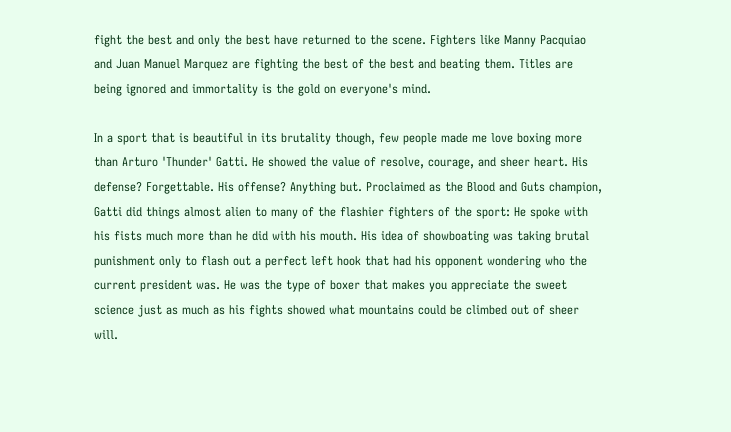fight the best and only the best have returned to the scene. Fighters like Manny Pacquiao and Juan Manuel Marquez are fighting the best of the best and beating them. Titles are being ignored and immortality is the gold on everyone's mind.

In a sport that is beautiful in its brutality though, few people made me love boxing more than Arturo 'Thunder' Gatti. He showed the value of resolve, courage, and sheer heart. His defense? Forgettable. His offense? Anything but. Proclaimed as the Blood and Guts champion, Gatti did things almost alien to many of the flashier fighters of the sport: He spoke with his fists much more than he did with his mouth. His idea of showboating was taking brutal punishment only to flash out a perfect left hook that had his opponent wondering who the current president was. He was the type of boxer that makes you appreciate the sweet science just as much as his fights showed what mountains could be climbed out of sheer will.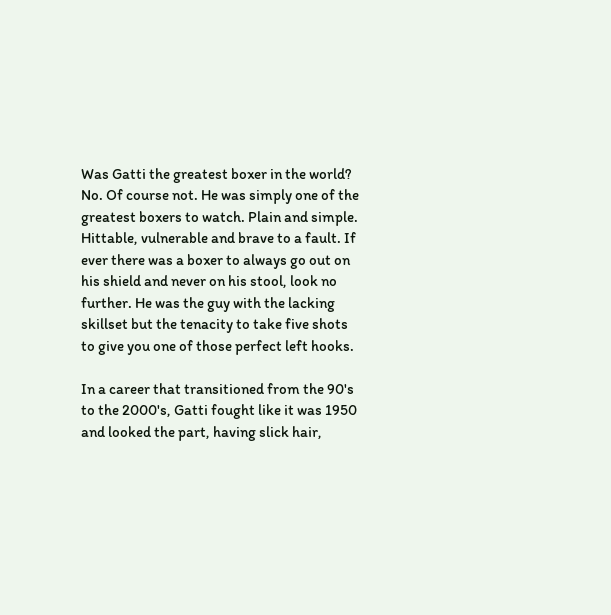Was Gatti the greatest boxer in the world? No. Of course not. He was simply one of the greatest boxers to watch. Plain and simple. Hittable, vulnerable and brave to a fault. If ever there was a boxer to always go out on his shield and never on his stool, look no further. He was the guy with the lacking skillset but the tenacity to take five shots to give you one of those perfect left hooks.

In a career that transitioned from the 90's to the 2000's, Gatti fought like it was 1950 and looked the part, having slick hair,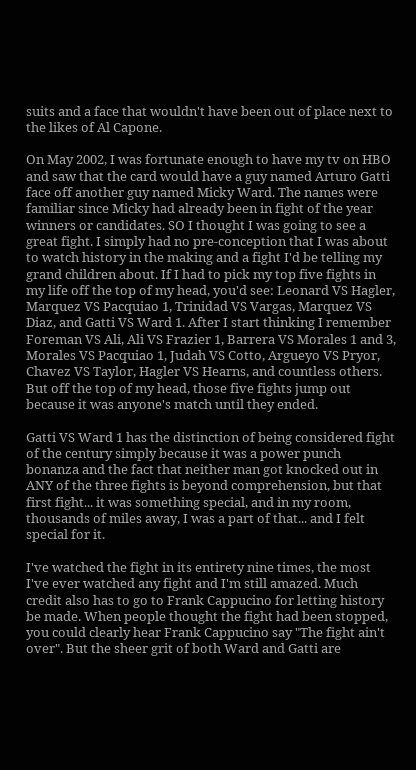suits and a face that wouldn't have been out of place next to the likes of Al Capone.

On May 2002, I was fortunate enough to have my tv on HBO and saw that the card would have a guy named Arturo Gatti face off another guy named Micky Ward. The names were familiar since Micky had already been in fight of the year winners or candidates. SO I thought I was going to see a great fight. I simply had no pre-conception that I was about to watch history in the making and a fight I'd be telling my grand children about. If I had to pick my top five fights in my life off the top of my head, you'd see: Leonard VS Hagler, Marquez VS Pacquiao 1, Trinidad VS Vargas, Marquez VS Diaz, and Gatti VS Ward 1. After I start thinking I remember Foreman VS Ali, Ali VS Frazier 1, Barrera VS Morales 1 and 3, Morales VS Pacquiao 1, Judah VS Cotto, Argueyo VS Pryor, Chavez VS Taylor, Hagler VS Hearns, and countless others. But off the top of my head, those five fights jump out because it was anyone's match until they ended.

Gatti VS Ward 1 has the distinction of being considered fight of the century simply because it was a power punch bonanza and the fact that neither man got knocked out in ANY of the three fights is beyond comprehension, but that first fight... it was something special, and in my room, thousands of miles away, I was a part of that... and I felt special for it.

I've watched the fight in its entirety nine times, the most I've ever watched any fight and I'm still amazed. Much credit also has to go to Frank Cappucino for letting history be made. When people thought the fight had been stopped, you could clearly hear Frank Cappucino say "The fight ain't over". But the sheer grit of both Ward and Gatti are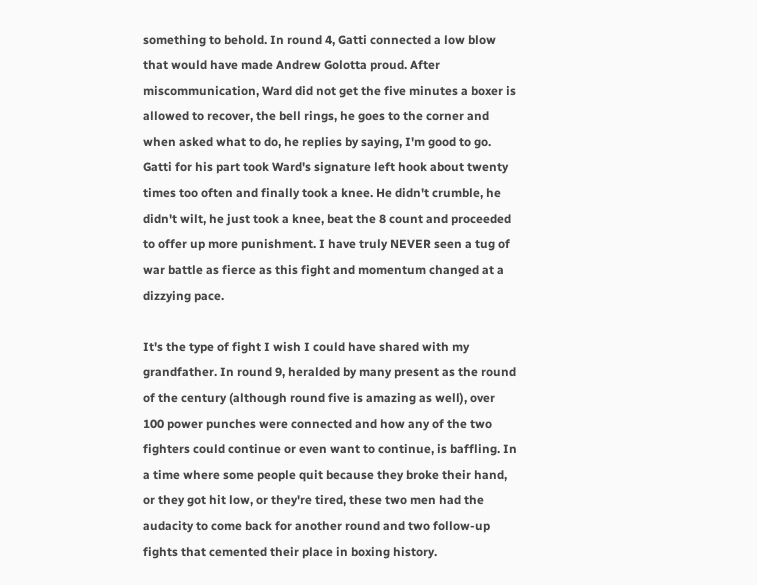something to behold. In round 4, Gatti connected a low blow that would have made Andrew Golotta proud. After miscommunication, Ward did not get the five minutes a boxer is allowed to recover, the bell rings, he goes to the corner and when asked what to do, he replies by saying, I'm good to go. Gatti for his part took Ward's signature left hook about twenty times too often and finally took a knee. He didn't crumble, he didn't wilt, he just took a knee, beat the 8 count and proceeded to offer up more punishment. I have truly NEVER seen a tug of war battle as fierce as this fight and momentum changed at a dizzying pace.

It's the type of fight I wish I could have shared with my grandfather. In round 9, heralded by many present as the round of the century (although round five is amazing as well), over 100 power punches were connected and how any of the two fighters could continue or even want to continue, is baffling. In a time where some people quit because they broke their hand, or they got hit low, or they're tired, these two men had the audacity to come back for another round and two follow-up fights that cemented their place in boxing history.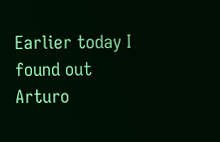Earlier today I found out Arturo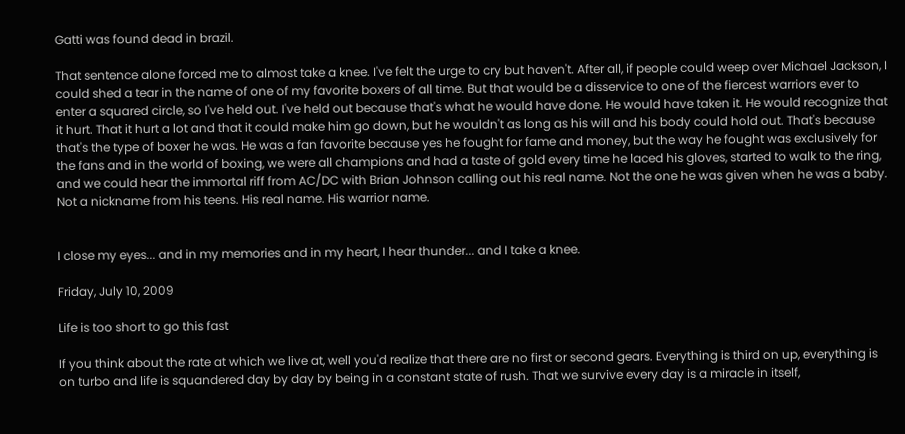Gatti was found dead in brazil.

That sentence alone forced me to almost take a knee. I've felt the urge to cry but haven't. After all, if people could weep over Michael Jackson, I could shed a tear in the name of one of my favorite boxers of all time. But that would be a disservice to one of the fiercest warriors ever to enter a squared circle, so I've held out. I've held out because that's what he would have done. He would have taken it. He would recognize that it hurt. That it hurt a lot and that it could make him go down, but he wouldn't as long as his will and his body could hold out. That's because that's the type of boxer he was. He was a fan favorite because yes he fought for fame and money, but the way he fought was exclusively for the fans and in the world of boxing, we were all champions and had a taste of gold every time he laced his gloves, started to walk to the ring, and we could hear the immortal riff from AC/DC with Brian Johnson calling out his real name. Not the one he was given when he was a baby. Not a nickname from his teens. His real name. His warrior name.


I close my eyes... and in my memories and in my heart, I hear thunder... and I take a knee.

Friday, July 10, 2009

Life is too short to go this fast

If you think about the rate at which we live at, well you'd realize that there are no first or second gears. Everything is third on up, everything is on turbo and life is squandered day by day by being in a constant state of rush. That we survive every day is a miracle in itself,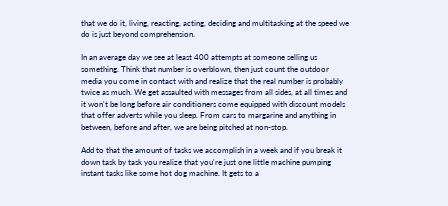that we do it, living, reacting, acting, deciding and multitasking at the speed we do is just beyond comprehension.

In an average day we see at least 400 attempts at someone selling us something. Think that number is overblown, then just count the outdoor media you come in contact with and realize that the real number is probably twice as much. We get assaulted with messages from all sides, at all times and it won't be long before air conditioners come equipped with discount models that offer adverts while you sleep. From cars to margarine and anything in between, before and after, we are being pitched at non-stop.

Add to that the amount of tasks we accomplish in a week and if you break it down task by task you realize that you're just one little machine pumping instant tasks like some hot dog machine. It gets to a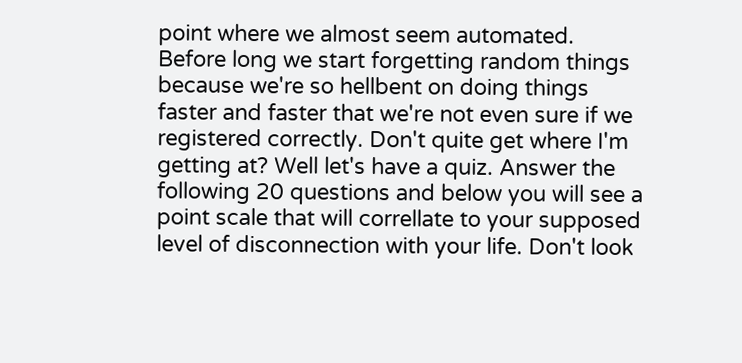point where we almost seem automated. Before long we start forgetting random things because we're so hellbent on doing things faster and faster that we're not even sure if we registered correctly. Don't quite get where I'm getting at? Well let's have a quiz. Answer the following 20 questions and below you will see a point scale that will correllate to your supposed level of disconnection with your life. Don't look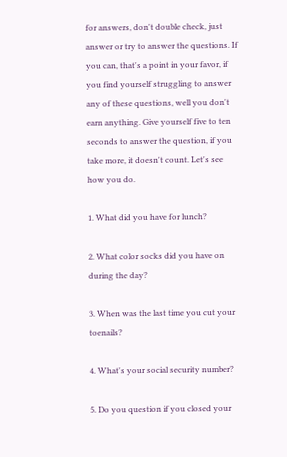for answers, don't double check, just answer or try to answer the questions. If you can, that's a point in your favor, if you find yourself struggling to answer any of these questions, well you don't earn anything. Give yourself five to ten seconds to answer the question, if you take more, it doesn't count. Let's see how you do.

1. What did you have for lunch?

2. What color socks did you have on during the day?

3. When was the last time you cut your toenails?

4. What's your social security number?

5. Do you question if you closed your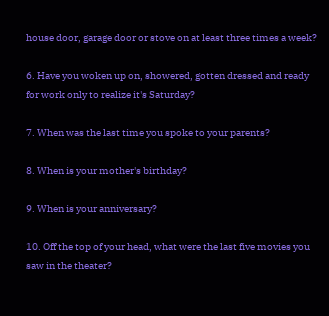house door, garage door or stove on at least three times a week?

6. Have you woken up on, showered, gotten dressed and ready for work only to realize it's Saturday?

7. When was the last time you spoke to your parents?

8. When is your mother's birthday?

9. When is your anniversary?

10. Off the top of your head, what were the last five movies you saw in the theater?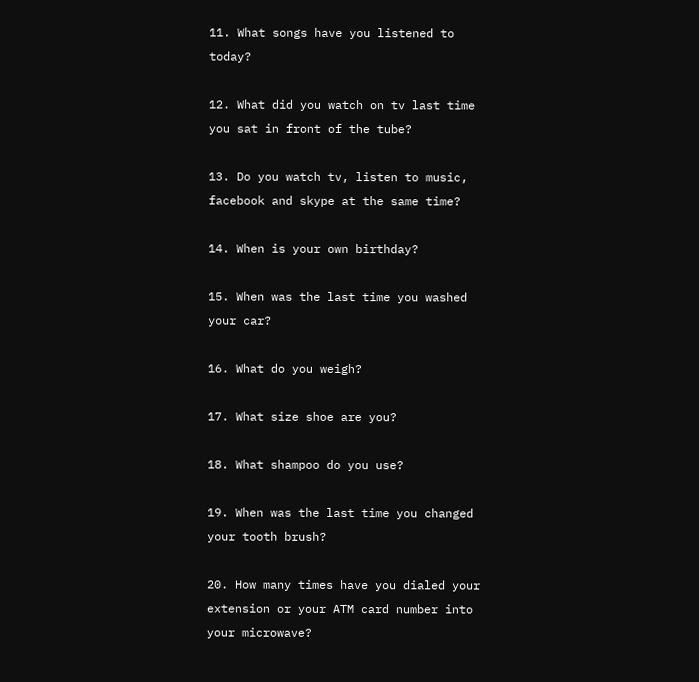11. What songs have you listened to today?

12. What did you watch on tv last time you sat in front of the tube?

13. Do you watch tv, listen to music, facebook and skype at the same time?

14. When is your own birthday?

15. When was the last time you washed your car?

16. What do you weigh?

17. What size shoe are you?

18. What shampoo do you use?

19. When was the last time you changed your tooth brush?

20. How many times have you dialed your extension or your ATM card number into your microwave?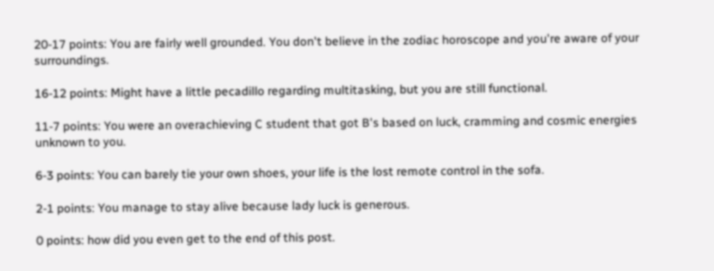20-17 points: You are fairly well grounded. You don't believe in the zodiac horoscope and you're aware of your surroundings.

16-12 points: Might have a little pecadillo regarding multitasking, but you are still functional.

11-7 points: You were an overachieving C student that got B's based on luck, cramming and cosmic energies unknown to you.

6-3 points: You can barely tie your own shoes, your life is the lost remote control in the sofa.

2-1 points: You manage to stay alive because lady luck is generous.

0 points: how did you even get to the end of this post.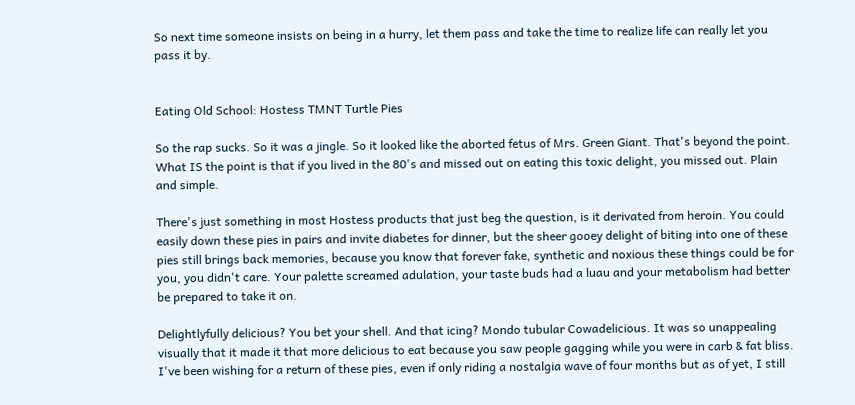So next time someone insists on being in a hurry, let them pass and take the time to realize life can really let you pass it by.


Eating Old School: Hostess TMNT Turtle Pies

So the rap sucks. So it was a jingle. So it looked like the aborted fetus of Mrs. Green Giant. That's beyond the point. What IS the point is that if you lived in the 80's and missed out on eating this toxic delight, you missed out. Plain and simple.

There's just something in most Hostess products that just beg the question, is it derivated from heroin. You could easily down these pies in pairs and invite diabetes for dinner, but the sheer gooey delight of biting into one of these pies still brings back memories, because you know that forever fake, synthetic and noxious these things could be for you, you didn't care. Your palette screamed adulation, your taste buds had a luau and your metabolism had better be prepared to take it on.

Delightlyfully delicious? You bet your shell. And that icing? Mondo tubular Cowadelicious. It was so unappealing visually that it made it that more delicious to eat because you saw people gagging while you were in carb & fat bliss. I've been wishing for a return of these pies, even if only riding a nostalgia wave of four months but as of yet, I still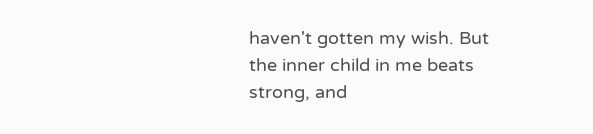haven't gotten my wish. But the inner child in me beats strong, and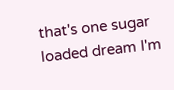that's one sugar loaded dream I'm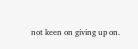not keen on giving up on.